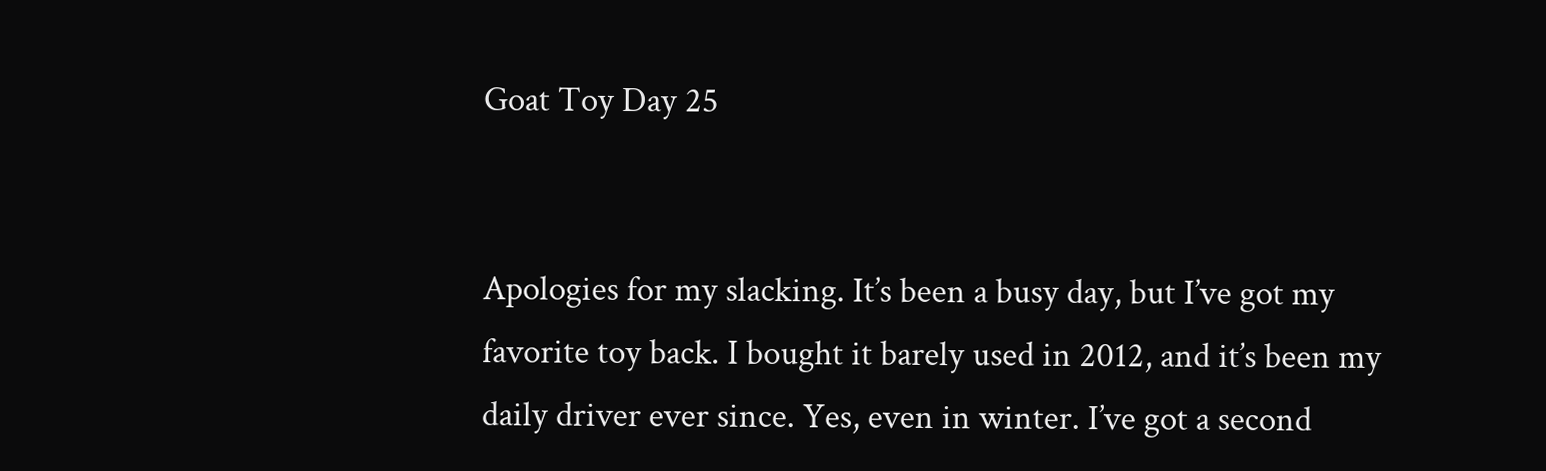Goat Toy Day 25


Apologies for my slacking. It’s been a busy day, but I’ve got my favorite toy back. I bought it barely used in 2012, and it’s been my daily driver ever since. Yes, even in winter. I’ve got a second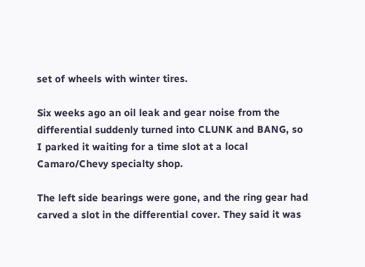set of wheels with winter tires.

Six weeks ago an oil leak and gear noise from the differential suddenly turned into CLUNK and BANG, so I parked it waiting for a time slot at a local Camaro/Chevy specialty shop.

The left side bearings were gone, and the ring gear had carved a slot in the differential cover. They said it was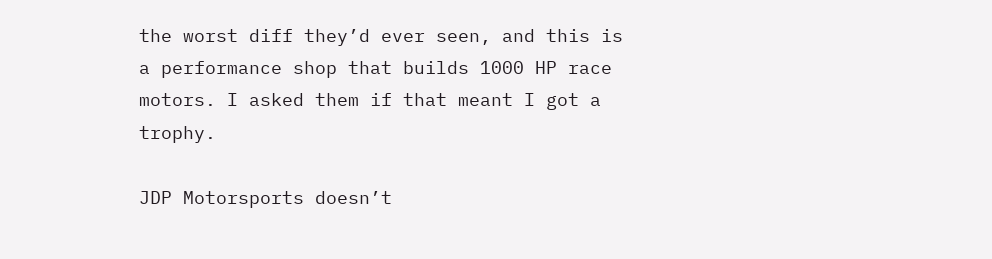the worst diff they’d ever seen, and this is a performance shop that builds 1000 HP race motors. I asked them if that meant I got a trophy.

JDP Motorsports doesn’t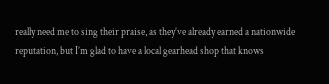really need me to sing their praise, as they’ve already earned a nationwide reputation, but I’m glad to have a local gearhead shop that knows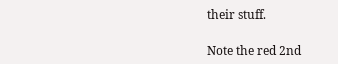their stuff.

Note the red 2nd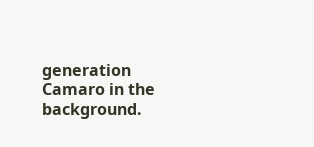generation Camaro in the background.